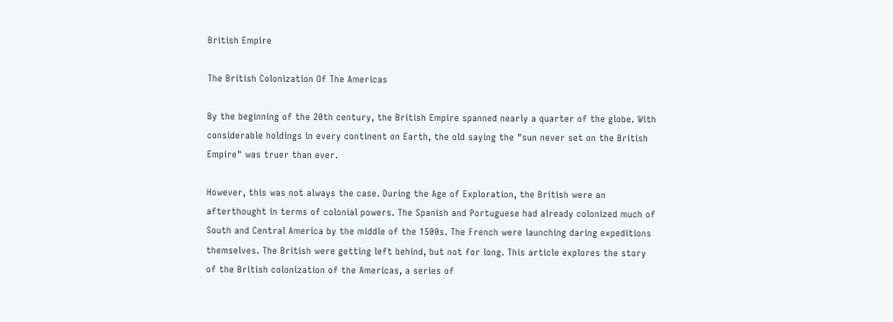British Empire

The British Colonization Of The Americas

By the beginning of the 20th century, the British Empire spanned nearly a quarter of the globe. With considerable holdings in every continent on Earth, the old saying the "sun never set on the British Empire" was truer than ever.

However, this was not always the case. During the Age of Exploration, the British were an afterthought in terms of colonial powers. The Spanish and Portuguese had already colonized much of South and Central America by the middle of the 1500s. The French were launching daring expeditions themselves. The British were getting left behind, but not for long. This article explores the story of the British colonization of the Americas, a series of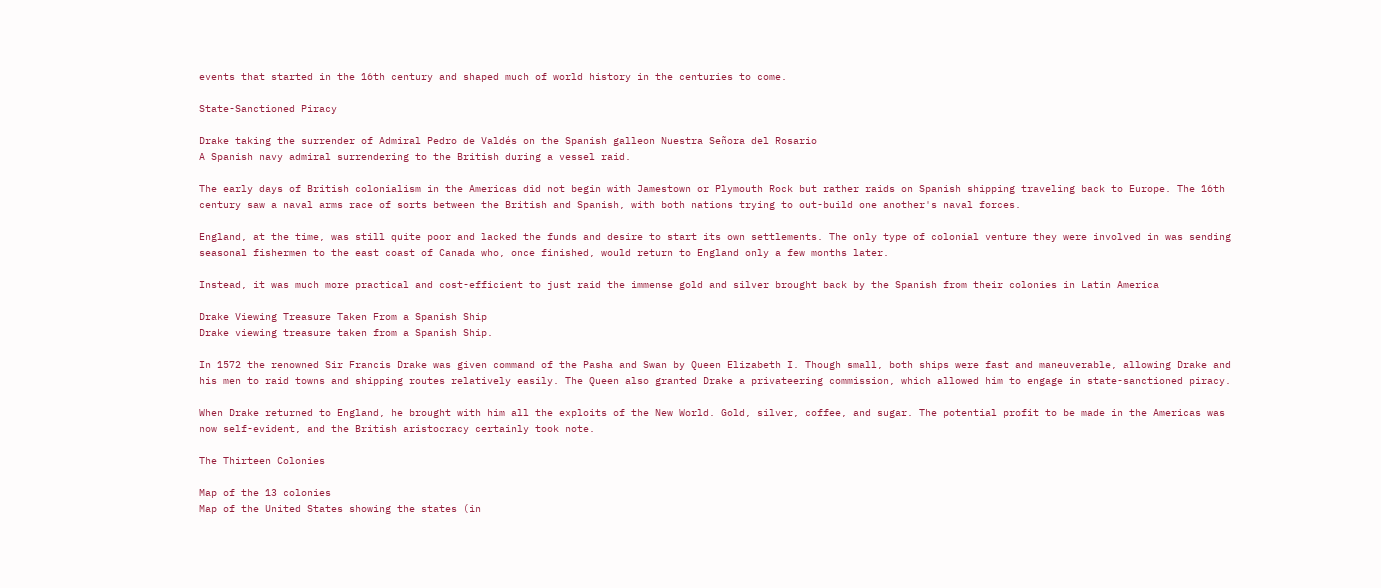events that started in the 16th century and shaped much of world history in the centuries to come.

State-Sanctioned Piracy

Drake taking the surrender of Admiral Pedro de Valdés on the Spanish galleon Nuestra Señora del Rosario
A Spanish navy admiral surrendering to the British during a vessel raid.

The early days of British colonialism in the Americas did not begin with Jamestown or Plymouth Rock but rather raids on Spanish shipping traveling back to Europe. The 16th century saw a naval arms race of sorts between the British and Spanish, with both nations trying to out-build one another's naval forces.

England, at the time, was still quite poor and lacked the funds and desire to start its own settlements. The only type of colonial venture they were involved in was sending seasonal fishermen to the east coast of Canada who, once finished, would return to England only a few months later.

Instead, it was much more practical and cost-efficient to just raid the immense gold and silver brought back by the Spanish from their colonies in Latin America

Drake Viewing Treasure Taken From a Spanish Ship
Drake viewing treasure taken from a Spanish Ship.

In 1572 the renowned Sir Francis Drake was given command of the Pasha and Swan by Queen Elizabeth I. Though small, both ships were fast and maneuverable, allowing Drake and his men to raid towns and shipping routes relatively easily. The Queen also granted Drake a privateering commission, which allowed him to engage in state-sanctioned piracy.

When Drake returned to England, he brought with him all the exploits of the New World. Gold, silver, coffee, and sugar. The potential profit to be made in the Americas was now self-evident, and the British aristocracy certainly took note.

The Thirteen Colonies

Map of the 13 colonies
Map of the United States showing the states (in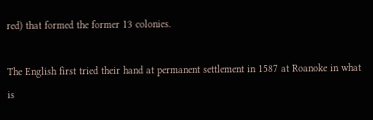red) that formed the former 13 colonies.

The English first tried their hand at permanent settlement in 1587 at Roanoke in what is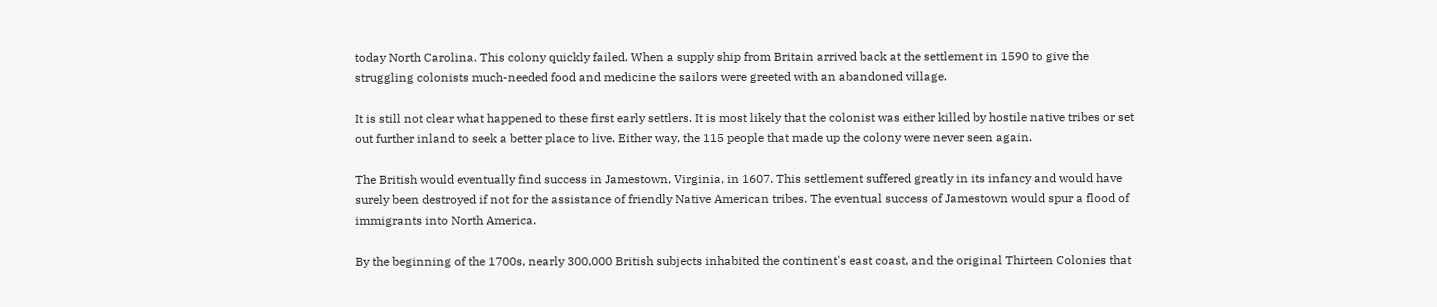today North Carolina. This colony quickly failed. When a supply ship from Britain arrived back at the settlement in 1590 to give the struggling colonists much-needed food and medicine the sailors were greeted with an abandoned village.

It is still not clear what happened to these first early settlers. It is most likely that the colonist was either killed by hostile native tribes or set out further inland to seek a better place to live. Either way, the 115 people that made up the colony were never seen again.

The British would eventually find success in Jamestown, Virginia, in 1607. This settlement suffered greatly in its infancy and would have surely been destroyed if not for the assistance of friendly Native American tribes. The eventual success of Jamestown would spur a flood of immigrants into North America.

By the beginning of the 1700s, nearly 300,000 British subjects inhabited the continent's east coast, and the original Thirteen Colonies that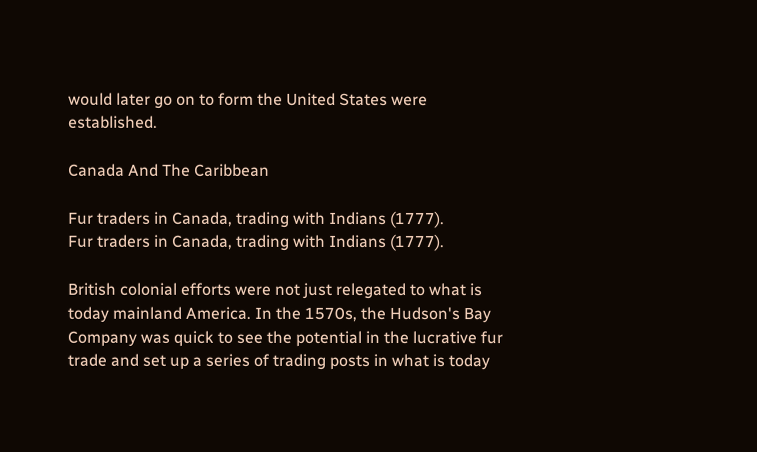would later go on to form the United States were established.

Canada And The Caribbean

Fur traders in Canada, trading with Indians (1777).
Fur traders in Canada, trading with Indians (1777).

British colonial efforts were not just relegated to what is today mainland America. In the 1570s, the Hudson's Bay Company was quick to see the potential in the lucrative fur trade and set up a series of trading posts in what is today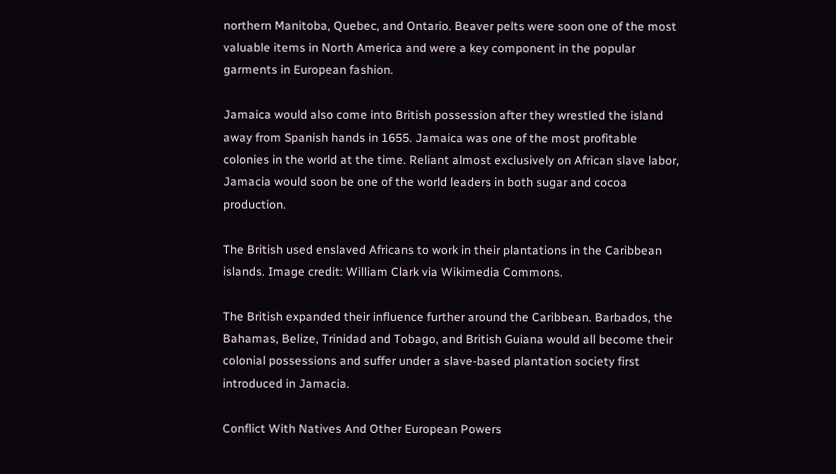northern Manitoba, Quebec, and Ontario. Beaver pelts were soon one of the most valuable items in North America and were a key component in the popular garments in European fashion.

Jamaica would also come into British possession after they wrestled the island away from Spanish hands in 1655. Jamaica was one of the most profitable colonies in the world at the time. Reliant almost exclusively on African slave labor, Jamacia would soon be one of the world leaders in both sugar and cocoa production.

The British used enslaved Africans to work in their plantations in the Caribbean islands. Image credit: William Clark via Wikimedia Commons.

The British expanded their influence further around the Caribbean. Barbados, the Bahamas, Belize, Trinidad and Tobago, and British Guiana would all become their colonial possessions and suffer under a slave-based plantation society first introduced in Jamacia.

Conflict With Natives And Other European Powers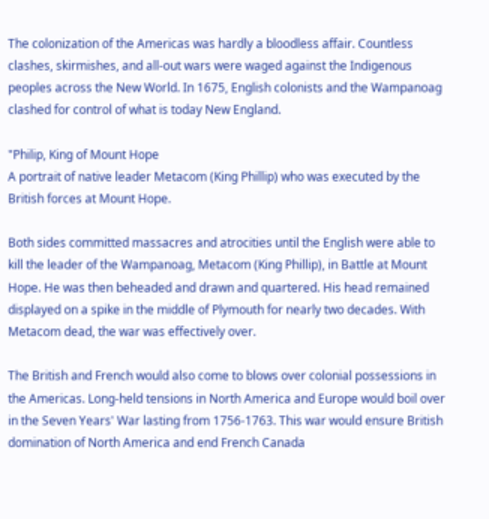The colonization of the Americas was hardly a bloodless affair. Countless clashes, skirmishes, and all-out wars were waged against the Indigenous peoples across the New World. In 1675, English colonists and the Wampanoag clashed for control of what is today New England.

"Philip, King of Mount Hope
A portrait of native leader Metacom (King Phillip) who was executed by the British forces at Mount Hope.

Both sides committed massacres and atrocities until the English were able to kill the leader of the Wampanoag, Metacom (King Phillip), in Battle at Mount Hope. He was then beheaded and drawn and quartered. His head remained displayed on a spike in the middle of Plymouth for nearly two decades. With Metacom dead, the war was effectively over.

The British and French would also come to blows over colonial possessions in the Americas. Long-held tensions in North America and Europe would boil over in the Seven Years' War lasting from 1756-1763. This war would ensure British domination of North America and end French Canada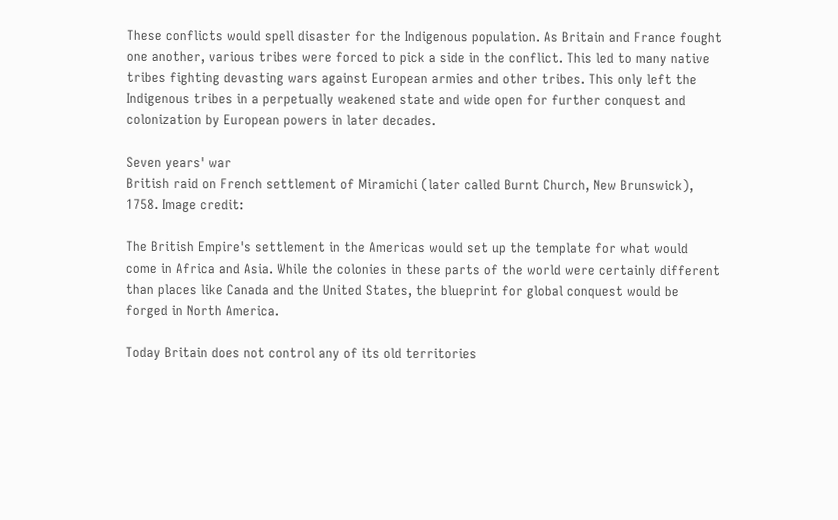These conflicts would spell disaster for the Indigenous population. As Britain and France fought one another, various tribes were forced to pick a side in the conflict. This led to many native tribes fighting devasting wars against European armies and other tribes. This only left the Indigenous tribes in a perpetually weakened state and wide open for further conquest and colonization by European powers in later decades.

Seven years' war
British raid on French settlement of Miramichi (later called Burnt Church, New Brunswick), 1758. Image credit:

The British Empire's settlement in the Americas would set up the template for what would come in Africa and Asia. While the colonies in these parts of the world were certainly different than places like Canada and the United States, the blueprint for global conquest would be forged in North America.

Today Britain does not control any of its old territories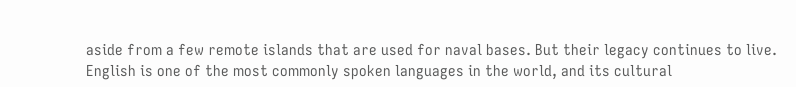aside from a few remote islands that are used for naval bases. But their legacy continues to live. English is one of the most commonly spoken languages in the world, and its cultural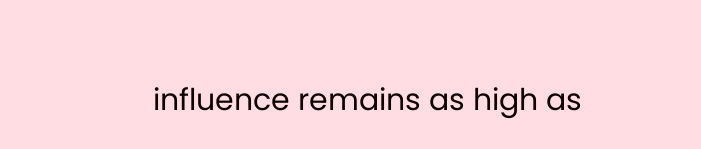influence remains as high as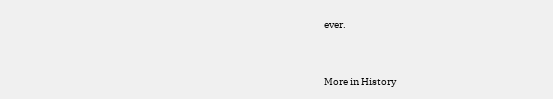ever.


More in History